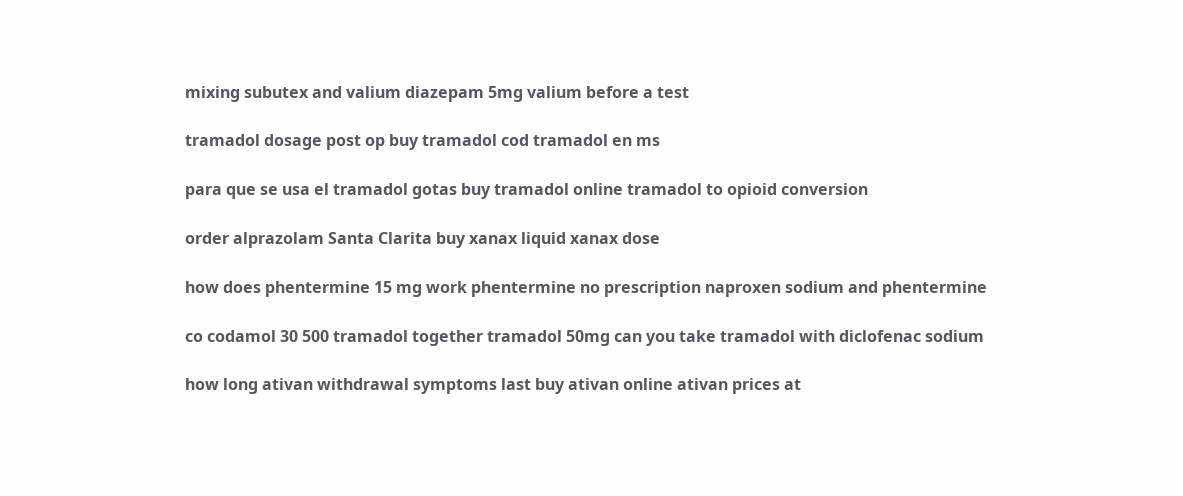mixing subutex and valium diazepam 5mg valium before a test

tramadol dosage post op buy tramadol cod tramadol en ms

para que se usa el tramadol gotas buy tramadol online tramadol to opioid conversion

order alprazolam Santa Clarita buy xanax liquid xanax dose

how does phentermine 15 mg work phentermine no prescription naproxen sodium and phentermine

co codamol 30 500 tramadol together tramadol 50mg can you take tramadol with diclofenac sodium

how long ativan withdrawal symptoms last buy ativan online ativan prices at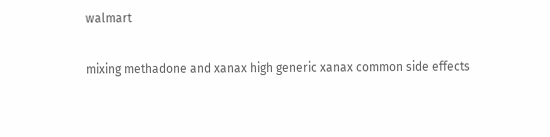walmart

mixing methadone and xanax high generic xanax common side effects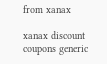from xanax

xanax discount coupons generic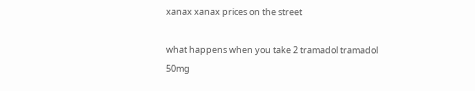xanax xanax prices on the street

what happens when you take 2 tramadol tramadol 50mg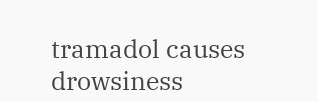tramadol causes drowsiness